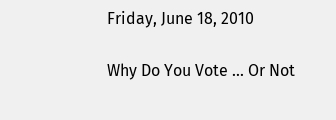Friday, June 18, 2010

Why Do You Vote ... Or Not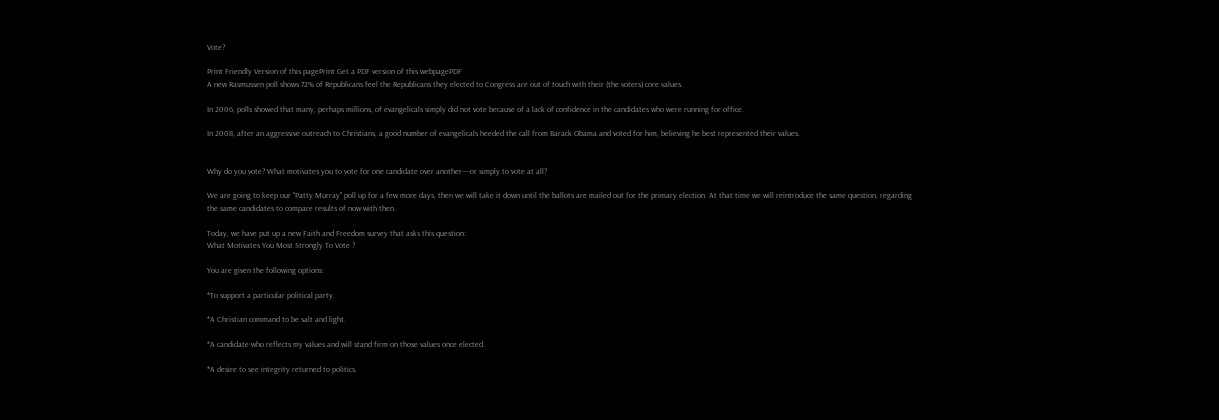Vote?

Print Friendly Version of this pagePrint Get a PDF version of this webpagePDF
A new Rasmussen poll shows 72% of Republicans feel the Republicans they elected to Congress are out of touch with their (the voters) core values.

In 2006, polls showed that many, perhaps millions, of evangelicals simply did not vote because of a lack of confidence in the candidates who were running for office.

In 2008, after an aggressive outreach to Christians, a good number of evangelicals heeded the call from Barack Obama and voted for him, believing he best represented their values.


Why do you vote? What motivates you to vote for one candidate over another----or simply to vote at all?

We are going to keep our "Patty Murray" poll up for a few more days, then we will take it down until the ballots are mailed out for the primary election. At that time we will reintroduce the same question, regarding the same candidates to compare results of now with then.

Today, we have put up a new Faith and Freedom survey that asks this question:
What Motivates You Most Strongly To Vote ?

You are given the following options:

*To support a particular political party.

*A Christian command to be salt and light.

*A candidate who reflects my values and will stand firm on those values once elected.

*A desire to see integrity returned to politics.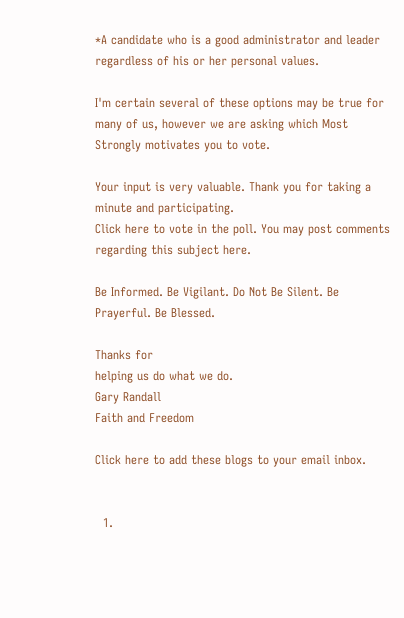*A candidate who is a good administrator and leader regardless of his or her personal values.

I'm certain several of these options may be true for many of us, however we are asking which Most Strongly motivates you to vote.

Your input is very valuable. Thank you for taking a minute and participating.
Click here to vote in the poll. You may post comments regarding this subject here.

Be Informed. Be Vigilant. Do Not Be Silent. Be Prayerful. Be Blessed.

Thanks for
helping us do what we do.
Gary Randall
Faith and Freedom

Click here to add these blogs to your email inbox.


  1.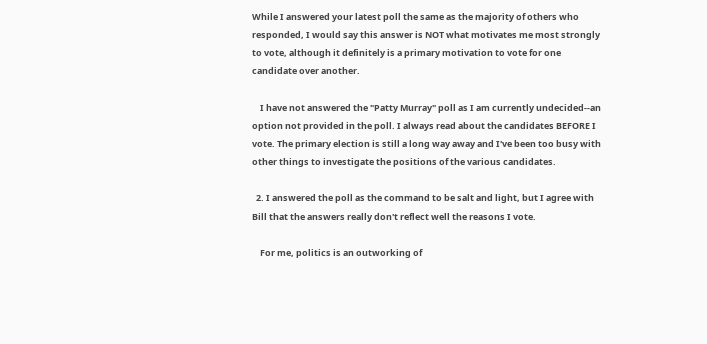While I answered your latest poll the same as the majority of others who responded, I would say this answer is NOT what motivates me most strongly to vote, although it definitely is a primary motivation to vote for one candidate over another.

    I have not answered the "Patty Murray" poll as I am currently undecided--an option not provided in the poll. I always read about the candidates BEFORE I vote. The primary election is still a long way away and I've been too busy with other things to investigate the positions of the various candidates.

  2. I answered the poll as the command to be salt and light, but I agree with Bill that the answers really don't reflect well the reasons I vote.

    For me, politics is an outworking of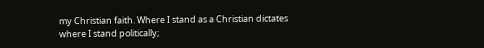my Christian faith. Where I stand as a Christian dictates where I stand politically;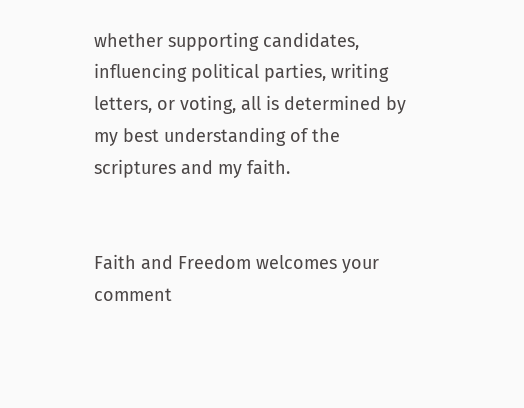whether supporting candidates, influencing political parties, writing letters, or voting, all is determined by my best understanding of the scriptures and my faith.


Faith and Freedom welcomes your comment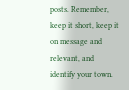posts. Remember, keep it short, keep it on message and relevant, and identify your town.